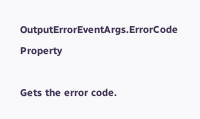OutputErrorEventArgs.ErrorCode Property

Gets the error code.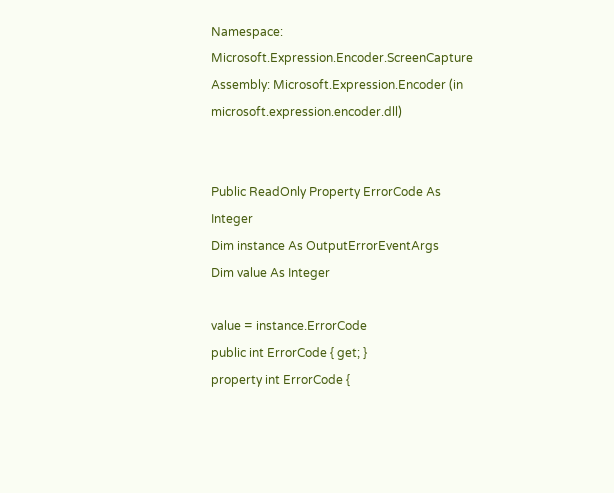Namespace: Microsoft.Expression.Encoder.ScreenCapture
Assembly: Microsoft.Expression.Encoder (in microsoft.expression.encoder.dll)


Public ReadOnly Property ErrorCode As Integer
Dim instance As OutputErrorEventArgs
Dim value As Integer

value = instance.ErrorCode
public int ErrorCode { get; }
property int ErrorCode {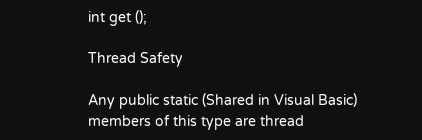int get ();

Thread Safety

Any public static (Shared in Visual Basic) members of this type are thread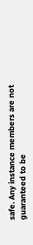safe. Any instance members are not guaranteed to be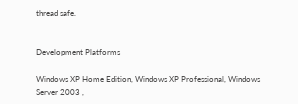thread safe.


Development Platforms

Windows XP Home Edition, Windows XP Professional, Windows Server 2003 ,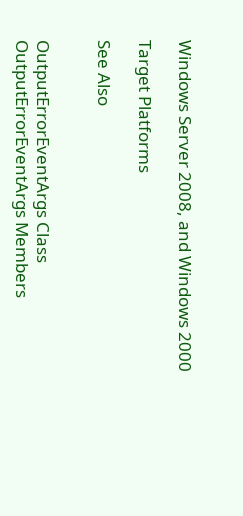Windows Server 2008, and Windows 2000

Target Platforms

See Also


OutputErrorEventArgs Class
OutputErrorEventArgs Members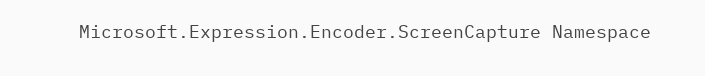Microsoft.Expression.Encoder.ScreenCapture Namespace